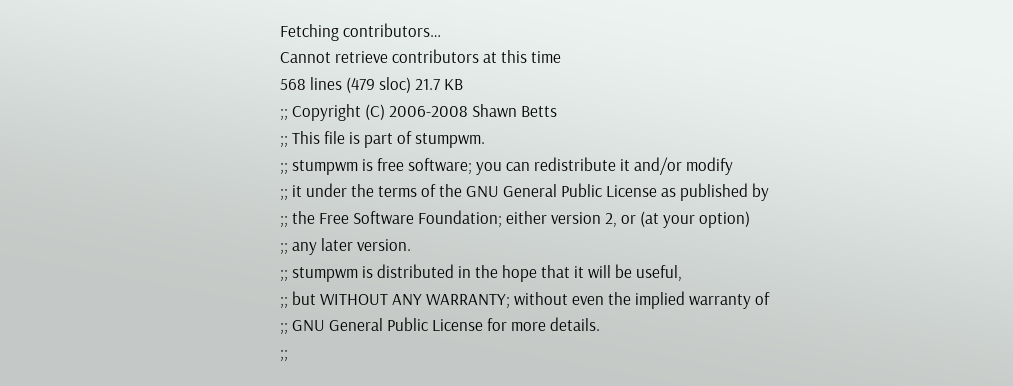Fetching contributors…
Cannot retrieve contributors at this time
568 lines (479 sloc) 21.7 KB
;; Copyright (C) 2006-2008 Shawn Betts
;; This file is part of stumpwm.
;; stumpwm is free software; you can redistribute it and/or modify
;; it under the terms of the GNU General Public License as published by
;; the Free Software Foundation; either version 2, or (at your option)
;; any later version.
;; stumpwm is distributed in the hope that it will be useful,
;; but WITHOUT ANY WARRANTY; without even the implied warranty of
;; GNU General Public License for more details.
;;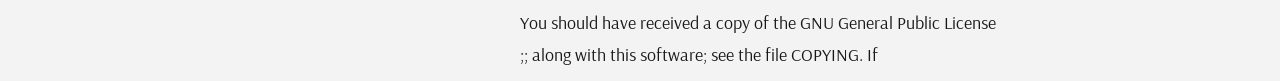You should have received a copy of the GNU General Public License
;; along with this software; see the file COPYING. If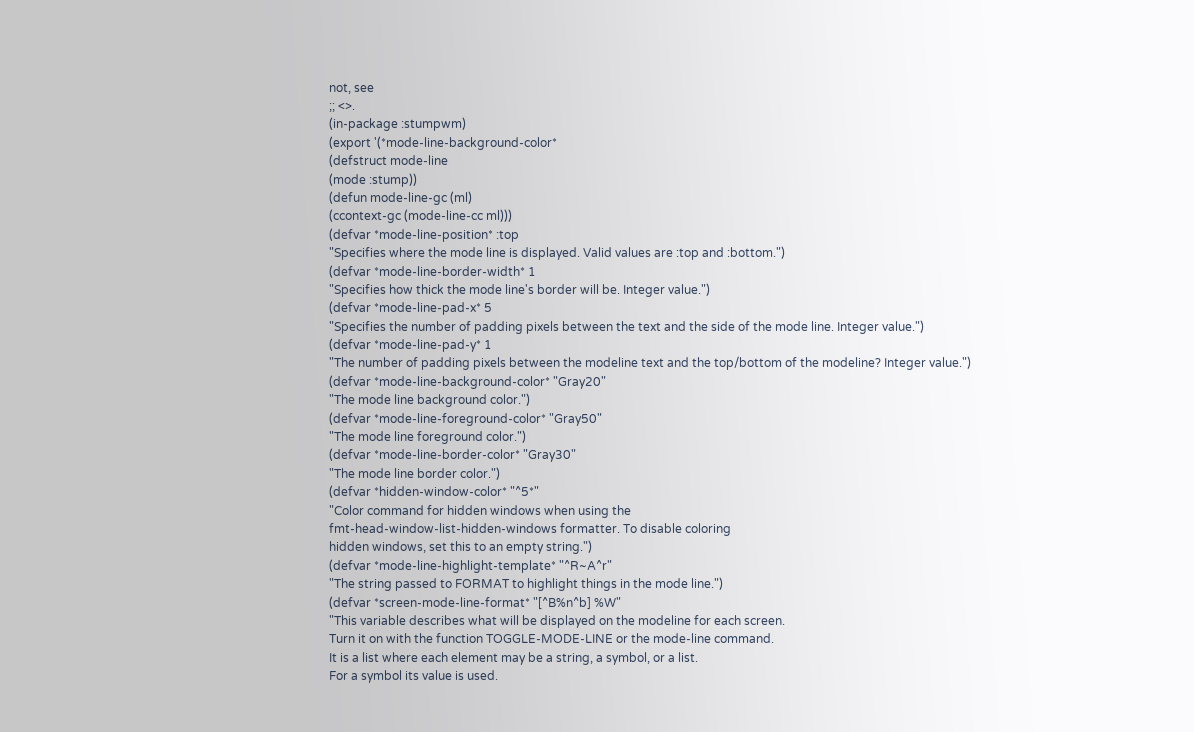not, see
;; <>.
(in-package :stumpwm)
(export '(*mode-line-background-color*
(defstruct mode-line
(mode :stump))
(defun mode-line-gc (ml)
(ccontext-gc (mode-line-cc ml)))
(defvar *mode-line-position* :top
"Specifies where the mode line is displayed. Valid values are :top and :bottom.")
(defvar *mode-line-border-width* 1
"Specifies how thick the mode line's border will be. Integer value.")
(defvar *mode-line-pad-x* 5
"Specifies the number of padding pixels between the text and the side of the mode line. Integer value.")
(defvar *mode-line-pad-y* 1
"The number of padding pixels between the modeline text and the top/bottom of the modeline? Integer value.")
(defvar *mode-line-background-color* "Gray20"
"The mode line background color.")
(defvar *mode-line-foreground-color* "Gray50"
"The mode line foreground color.")
(defvar *mode-line-border-color* "Gray30"
"The mode line border color.")
(defvar *hidden-window-color* "^5*"
"Color command for hidden windows when using the
fmt-head-window-list-hidden-windows formatter. To disable coloring
hidden windows, set this to an empty string.")
(defvar *mode-line-highlight-template* "^R~A^r"
"The string passed to FORMAT to highlight things in the mode line.")
(defvar *screen-mode-line-format* "[^B%n^b] %W"
"This variable describes what will be displayed on the modeline for each screen.
Turn it on with the function TOGGLE-MODE-LINE or the mode-line command.
It is a list where each element may be a string, a symbol, or a list.
For a symbol its value is used.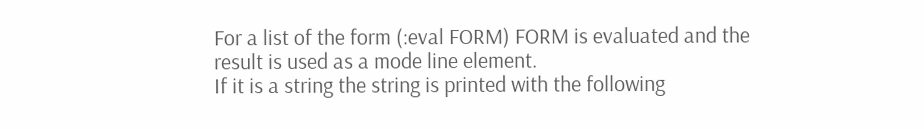For a list of the form (:eval FORM) FORM is evaluated and the
result is used as a mode line element.
If it is a string the string is printed with the following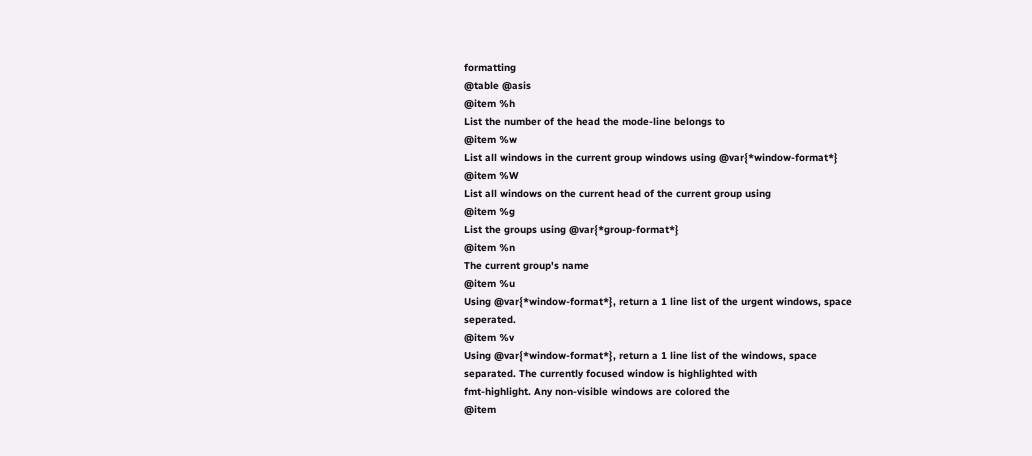formatting
@table @asis
@item %h
List the number of the head the mode-line belongs to
@item %w
List all windows in the current group windows using @var{*window-format*}
@item %W
List all windows on the current head of the current group using
@item %g
List the groups using @var{*group-format*}
@item %n
The current group's name
@item %u
Using @var{*window-format*}, return a 1 line list of the urgent windows, space seperated.
@item %v
Using @var{*window-format*}, return a 1 line list of the windows, space
separated. The currently focused window is highlighted with
fmt-highlight. Any non-visible windows are colored the
@item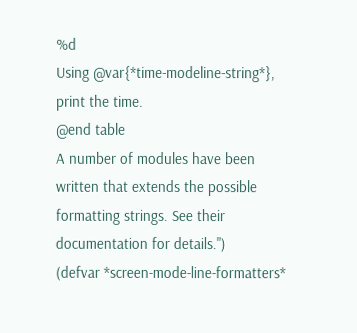%d
Using @var{*time-modeline-string*}, print the time.
@end table
A number of modules have been written that extends the possible
formatting strings. See their documentation for details.")
(defvar *screen-mode-line-formatters*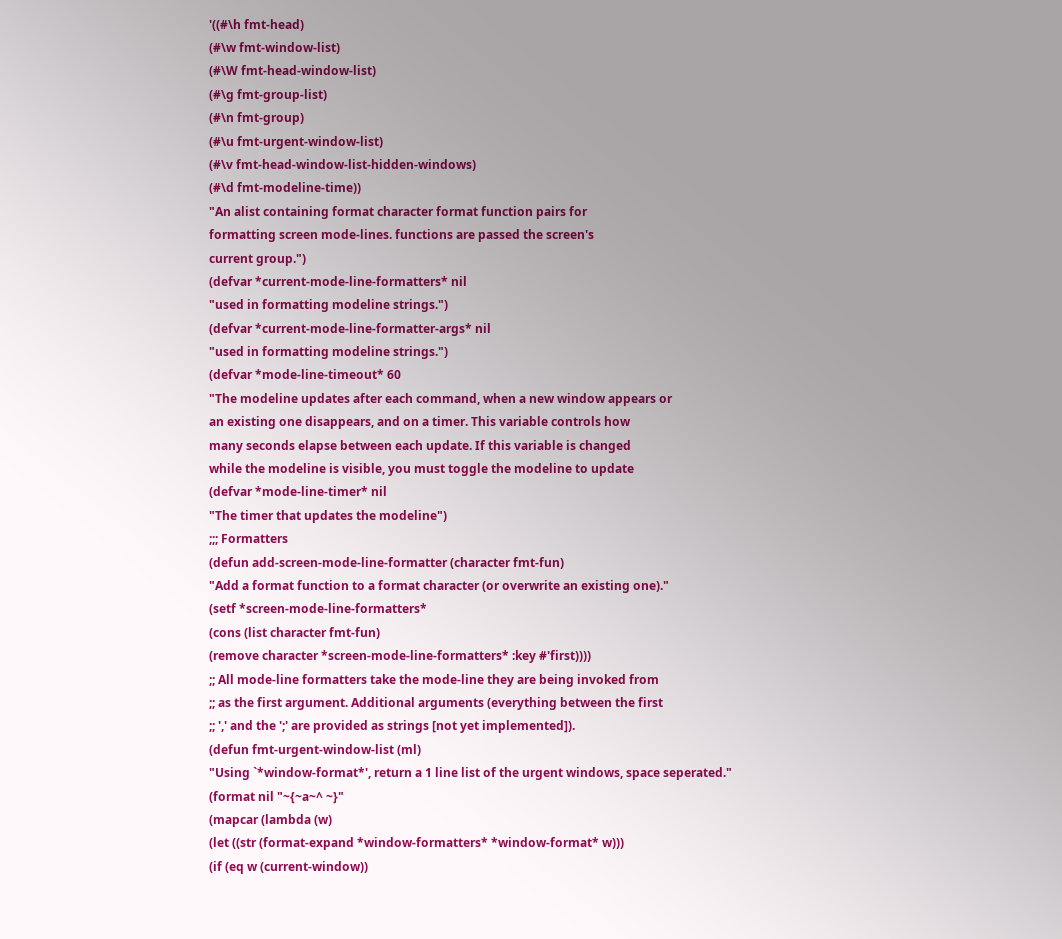'((#\h fmt-head)
(#\w fmt-window-list)
(#\W fmt-head-window-list)
(#\g fmt-group-list)
(#\n fmt-group)
(#\u fmt-urgent-window-list)
(#\v fmt-head-window-list-hidden-windows)
(#\d fmt-modeline-time))
"An alist containing format character format function pairs for
formatting screen mode-lines. functions are passed the screen's
current group.")
(defvar *current-mode-line-formatters* nil
"used in formatting modeline strings.")
(defvar *current-mode-line-formatter-args* nil
"used in formatting modeline strings.")
(defvar *mode-line-timeout* 60
"The modeline updates after each command, when a new window appears or
an existing one disappears, and on a timer. This variable controls how
many seconds elapse between each update. If this variable is changed
while the modeline is visible, you must toggle the modeline to update
(defvar *mode-line-timer* nil
"The timer that updates the modeline")
;;; Formatters
(defun add-screen-mode-line-formatter (character fmt-fun)
"Add a format function to a format character (or overwrite an existing one)."
(setf *screen-mode-line-formatters*
(cons (list character fmt-fun)
(remove character *screen-mode-line-formatters* :key #'first))))
;; All mode-line formatters take the mode-line they are being invoked from
;; as the first argument. Additional arguments (everything between the first
;; ',' and the ';' are provided as strings [not yet implemented]).
(defun fmt-urgent-window-list (ml)
"Using `*window-format*', return a 1 line list of the urgent windows, space seperated."
(format nil "~{~a~^ ~}"
(mapcar (lambda (w)
(let ((str (format-expand *window-formatters* *window-format* w)))
(if (eq w (current-window))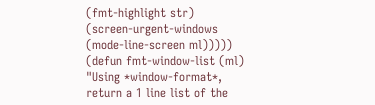(fmt-highlight str)
(screen-urgent-windows (mode-line-screen ml)))))
(defun fmt-window-list (ml)
"Using *window-format*, return a 1 line list of the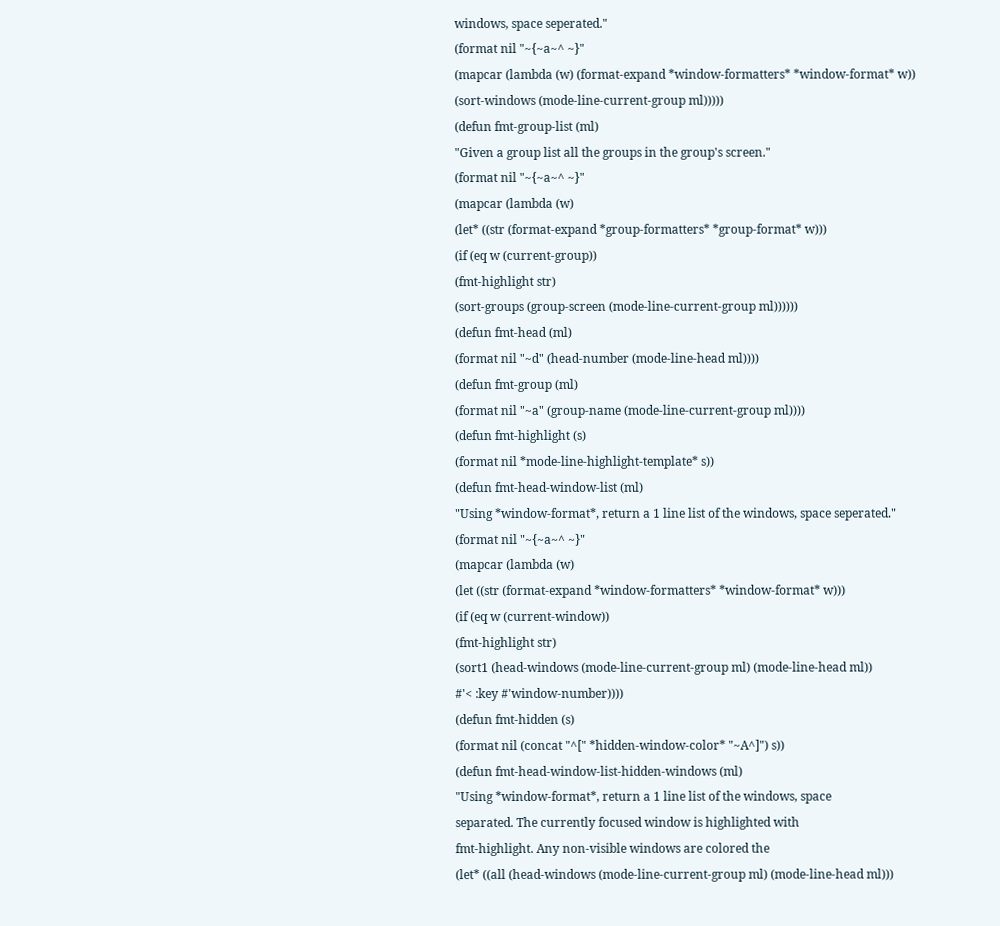windows, space seperated."
(format nil "~{~a~^ ~}"
(mapcar (lambda (w) (format-expand *window-formatters* *window-format* w))
(sort-windows (mode-line-current-group ml)))))
(defun fmt-group-list (ml)
"Given a group list all the groups in the group's screen."
(format nil "~{~a~^ ~}"
(mapcar (lambda (w)
(let* ((str (format-expand *group-formatters* *group-format* w)))
(if (eq w (current-group))
(fmt-highlight str)
(sort-groups (group-screen (mode-line-current-group ml))))))
(defun fmt-head (ml)
(format nil "~d" (head-number (mode-line-head ml))))
(defun fmt-group (ml)
(format nil "~a" (group-name (mode-line-current-group ml))))
(defun fmt-highlight (s)
(format nil *mode-line-highlight-template* s))
(defun fmt-head-window-list (ml)
"Using *window-format*, return a 1 line list of the windows, space seperated."
(format nil "~{~a~^ ~}"
(mapcar (lambda (w)
(let ((str (format-expand *window-formatters* *window-format* w)))
(if (eq w (current-window))
(fmt-highlight str)
(sort1 (head-windows (mode-line-current-group ml) (mode-line-head ml))
#'< :key #'window-number))))
(defun fmt-hidden (s)
(format nil (concat "^[" *hidden-window-color* "~A^]") s))
(defun fmt-head-window-list-hidden-windows (ml)
"Using *window-format*, return a 1 line list of the windows, space
separated. The currently focused window is highlighted with
fmt-highlight. Any non-visible windows are colored the
(let* ((all (head-windows (mode-line-current-group ml) (mode-line-head ml)))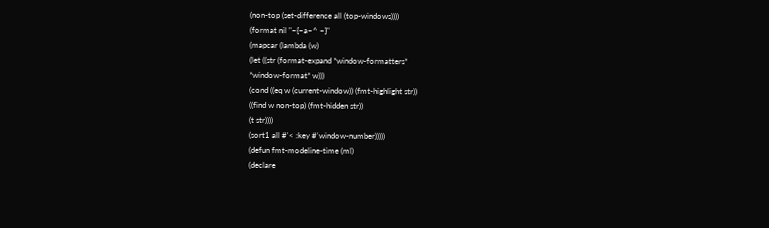(non-top (set-difference all (top-windows))))
(format nil "~{~a~^ ~}"
(mapcar (lambda (w)
(let ((str (format-expand *window-formatters*
*window-format* w)))
(cond ((eq w (current-window)) (fmt-highlight str))
((find w non-top) (fmt-hidden str))
(t str))))
(sort1 all #'< :key #'window-number)))))
(defun fmt-modeline-time (ml)
(declare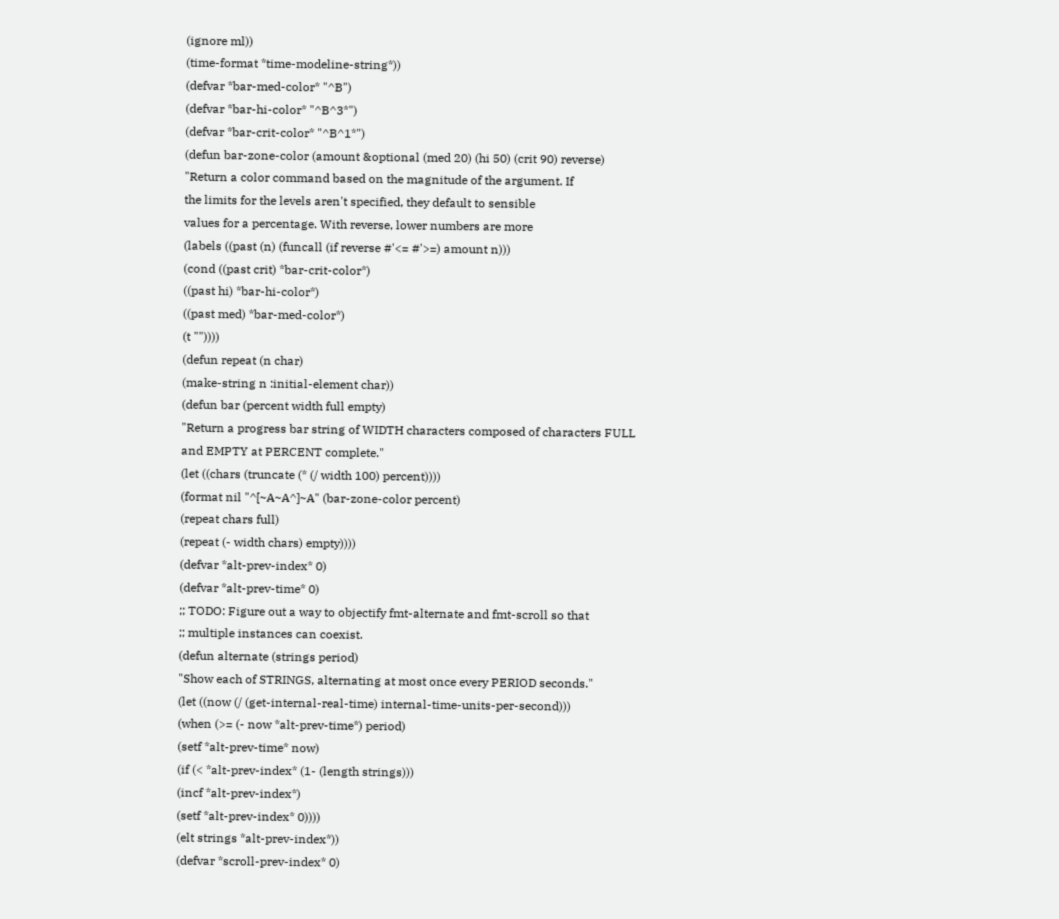(ignore ml))
(time-format *time-modeline-string*))
(defvar *bar-med-color* "^B")
(defvar *bar-hi-color* "^B^3*")
(defvar *bar-crit-color* "^B^1*")
(defun bar-zone-color (amount &optional (med 20) (hi 50) (crit 90) reverse)
"Return a color command based on the magnitude of the argument. If
the limits for the levels aren't specified, they default to sensible
values for a percentage. With reverse, lower numbers are more
(labels ((past (n) (funcall (if reverse #'<= #'>=) amount n)))
(cond ((past crit) *bar-crit-color*)
((past hi) *bar-hi-color*)
((past med) *bar-med-color*)
(t ""))))
(defun repeat (n char)
(make-string n :initial-element char))
(defun bar (percent width full empty)
"Return a progress bar string of WIDTH characters composed of characters FULL
and EMPTY at PERCENT complete."
(let ((chars (truncate (* (/ width 100) percent))))
(format nil "^[~A~A^]~A" (bar-zone-color percent)
(repeat chars full)
(repeat (- width chars) empty))))
(defvar *alt-prev-index* 0)
(defvar *alt-prev-time* 0)
;; TODO: Figure out a way to objectify fmt-alternate and fmt-scroll so that
;; multiple instances can coexist.
(defun alternate (strings period)
"Show each of STRINGS, alternating at most once every PERIOD seconds."
(let ((now (/ (get-internal-real-time) internal-time-units-per-second)))
(when (>= (- now *alt-prev-time*) period)
(setf *alt-prev-time* now)
(if (< *alt-prev-index* (1- (length strings)))
(incf *alt-prev-index*)
(setf *alt-prev-index* 0))))
(elt strings *alt-prev-index*))
(defvar *scroll-prev-index* 0)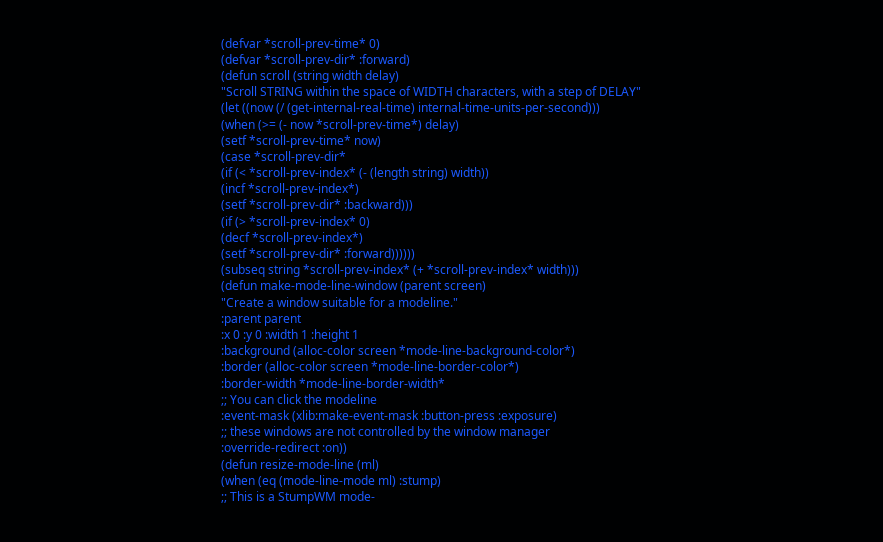(defvar *scroll-prev-time* 0)
(defvar *scroll-prev-dir* :forward)
(defun scroll (string width delay)
"Scroll STRING within the space of WIDTH characters, with a step of DELAY"
(let ((now (/ (get-internal-real-time) internal-time-units-per-second)))
(when (>= (- now *scroll-prev-time*) delay)
(setf *scroll-prev-time* now)
(case *scroll-prev-dir*
(if (< *scroll-prev-index* (- (length string) width))
(incf *scroll-prev-index*)
(setf *scroll-prev-dir* :backward)))
(if (> *scroll-prev-index* 0)
(decf *scroll-prev-index*)
(setf *scroll-prev-dir* :forward))))))
(subseq string *scroll-prev-index* (+ *scroll-prev-index* width)))
(defun make-mode-line-window (parent screen)
"Create a window suitable for a modeline."
:parent parent
:x 0 :y 0 :width 1 :height 1
:background (alloc-color screen *mode-line-background-color*)
:border (alloc-color screen *mode-line-border-color*)
:border-width *mode-line-border-width*
;; You can click the modeline
:event-mask (xlib:make-event-mask :button-press :exposure)
;; these windows are not controlled by the window manager
:override-redirect :on))
(defun resize-mode-line (ml)
(when (eq (mode-line-mode ml) :stump)
;; This is a StumpWM mode-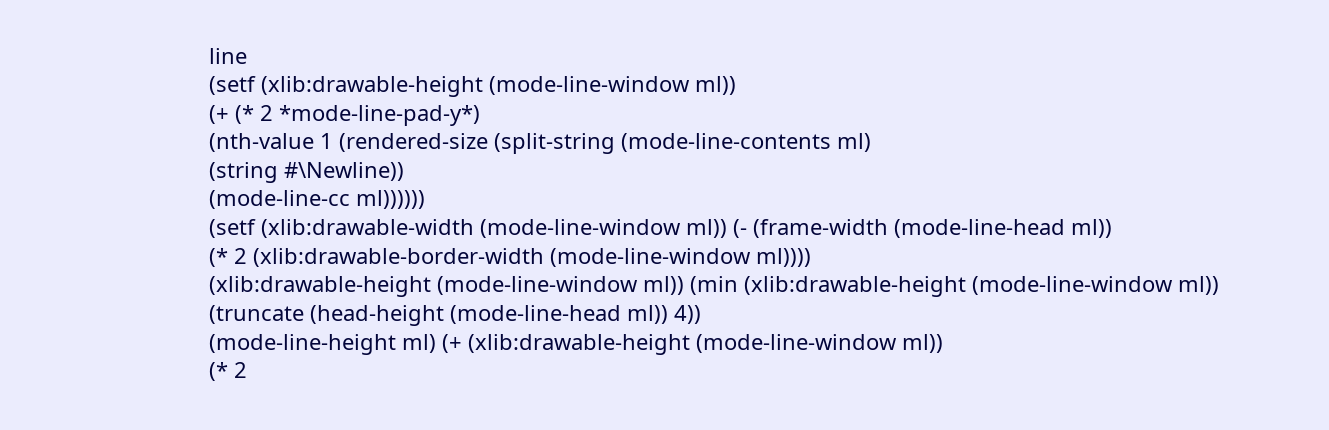line
(setf (xlib:drawable-height (mode-line-window ml))
(+ (* 2 *mode-line-pad-y*)
(nth-value 1 (rendered-size (split-string (mode-line-contents ml)
(string #\Newline))
(mode-line-cc ml))))))
(setf (xlib:drawable-width (mode-line-window ml)) (- (frame-width (mode-line-head ml))
(* 2 (xlib:drawable-border-width (mode-line-window ml))))
(xlib:drawable-height (mode-line-window ml)) (min (xlib:drawable-height (mode-line-window ml))
(truncate (head-height (mode-line-head ml)) 4))
(mode-line-height ml) (+ (xlib:drawable-height (mode-line-window ml))
(* 2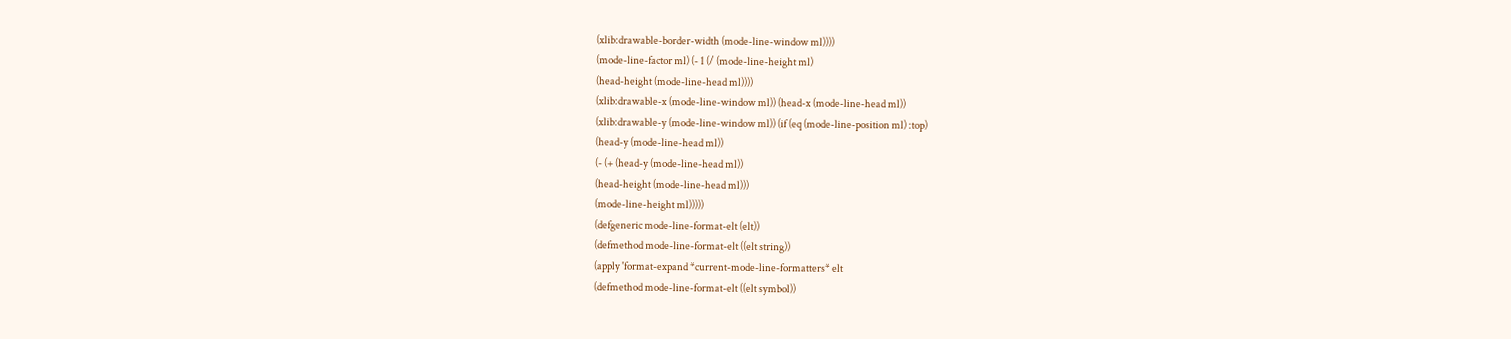(xlib:drawable-border-width (mode-line-window ml))))
(mode-line-factor ml) (- 1 (/ (mode-line-height ml)
(head-height (mode-line-head ml))))
(xlib:drawable-x (mode-line-window ml)) (head-x (mode-line-head ml))
(xlib:drawable-y (mode-line-window ml)) (if (eq (mode-line-position ml) :top)
(head-y (mode-line-head ml))
(- (+ (head-y (mode-line-head ml))
(head-height (mode-line-head ml)))
(mode-line-height ml)))))
(defgeneric mode-line-format-elt (elt))
(defmethod mode-line-format-elt ((elt string))
(apply 'format-expand *current-mode-line-formatters* elt
(defmethod mode-line-format-elt ((elt symbol))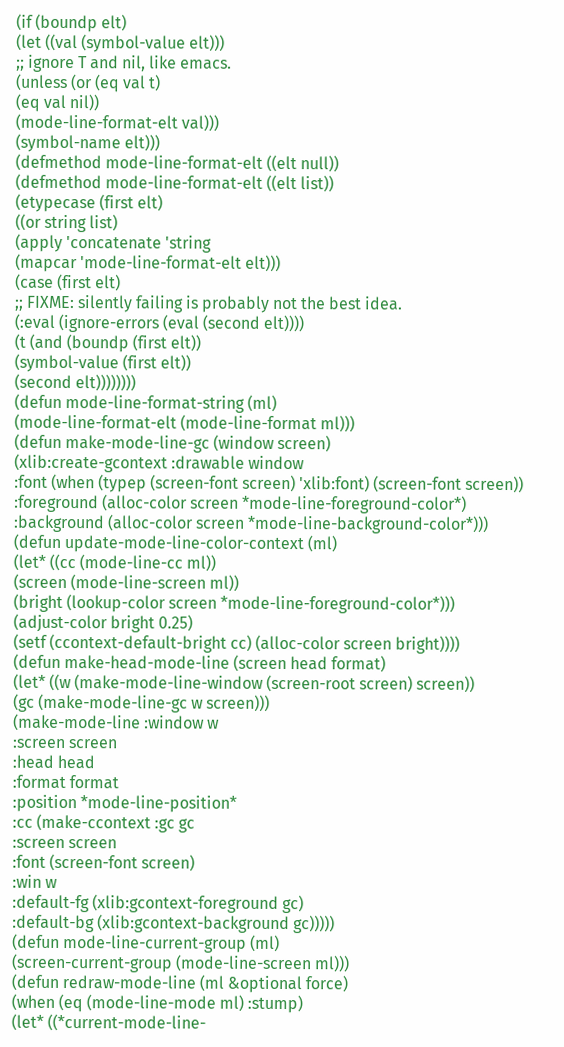(if (boundp elt)
(let ((val (symbol-value elt)))
;; ignore T and nil, like emacs.
(unless (or (eq val t)
(eq val nil))
(mode-line-format-elt val)))
(symbol-name elt)))
(defmethod mode-line-format-elt ((elt null))
(defmethod mode-line-format-elt ((elt list))
(etypecase (first elt)
((or string list)
(apply 'concatenate 'string
(mapcar 'mode-line-format-elt elt)))
(case (first elt)
;; FIXME: silently failing is probably not the best idea.
(:eval (ignore-errors (eval (second elt))))
(t (and (boundp (first elt))
(symbol-value (first elt))
(second elt))))))))
(defun mode-line-format-string (ml)
(mode-line-format-elt (mode-line-format ml)))
(defun make-mode-line-gc (window screen)
(xlib:create-gcontext :drawable window
:font (when (typep (screen-font screen) 'xlib:font) (screen-font screen))
:foreground (alloc-color screen *mode-line-foreground-color*)
:background (alloc-color screen *mode-line-background-color*)))
(defun update-mode-line-color-context (ml)
(let* ((cc (mode-line-cc ml))
(screen (mode-line-screen ml))
(bright (lookup-color screen *mode-line-foreground-color*)))
(adjust-color bright 0.25)
(setf (ccontext-default-bright cc) (alloc-color screen bright))))
(defun make-head-mode-line (screen head format)
(let* ((w (make-mode-line-window (screen-root screen) screen))
(gc (make-mode-line-gc w screen)))
(make-mode-line :window w
:screen screen
:head head
:format format
:position *mode-line-position*
:cc (make-ccontext :gc gc
:screen screen
:font (screen-font screen)
:win w
:default-fg (xlib:gcontext-foreground gc)
:default-bg (xlib:gcontext-background gc)))))
(defun mode-line-current-group (ml)
(screen-current-group (mode-line-screen ml)))
(defun redraw-mode-line (ml &optional force)
(when (eq (mode-line-mode ml) :stump)
(let* ((*current-mode-line-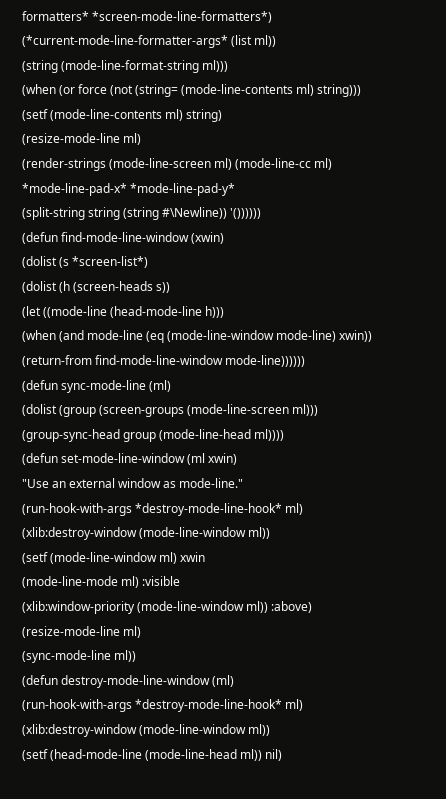formatters* *screen-mode-line-formatters*)
(*current-mode-line-formatter-args* (list ml))
(string (mode-line-format-string ml)))
(when (or force (not (string= (mode-line-contents ml) string)))
(setf (mode-line-contents ml) string)
(resize-mode-line ml)
(render-strings (mode-line-screen ml) (mode-line-cc ml)
*mode-line-pad-x* *mode-line-pad-y*
(split-string string (string #\Newline)) '())))))
(defun find-mode-line-window (xwin)
(dolist (s *screen-list*)
(dolist (h (screen-heads s))
(let ((mode-line (head-mode-line h)))
(when (and mode-line (eq (mode-line-window mode-line) xwin))
(return-from find-mode-line-window mode-line))))))
(defun sync-mode-line (ml)
(dolist (group (screen-groups (mode-line-screen ml)))
(group-sync-head group (mode-line-head ml))))
(defun set-mode-line-window (ml xwin)
"Use an external window as mode-line."
(run-hook-with-args *destroy-mode-line-hook* ml)
(xlib:destroy-window (mode-line-window ml))
(setf (mode-line-window ml) xwin
(mode-line-mode ml) :visible
(xlib:window-priority (mode-line-window ml)) :above)
(resize-mode-line ml)
(sync-mode-line ml))
(defun destroy-mode-line-window (ml)
(run-hook-with-args *destroy-mode-line-hook* ml)
(xlib:destroy-window (mode-line-window ml))
(setf (head-mode-line (mode-line-head ml)) nil)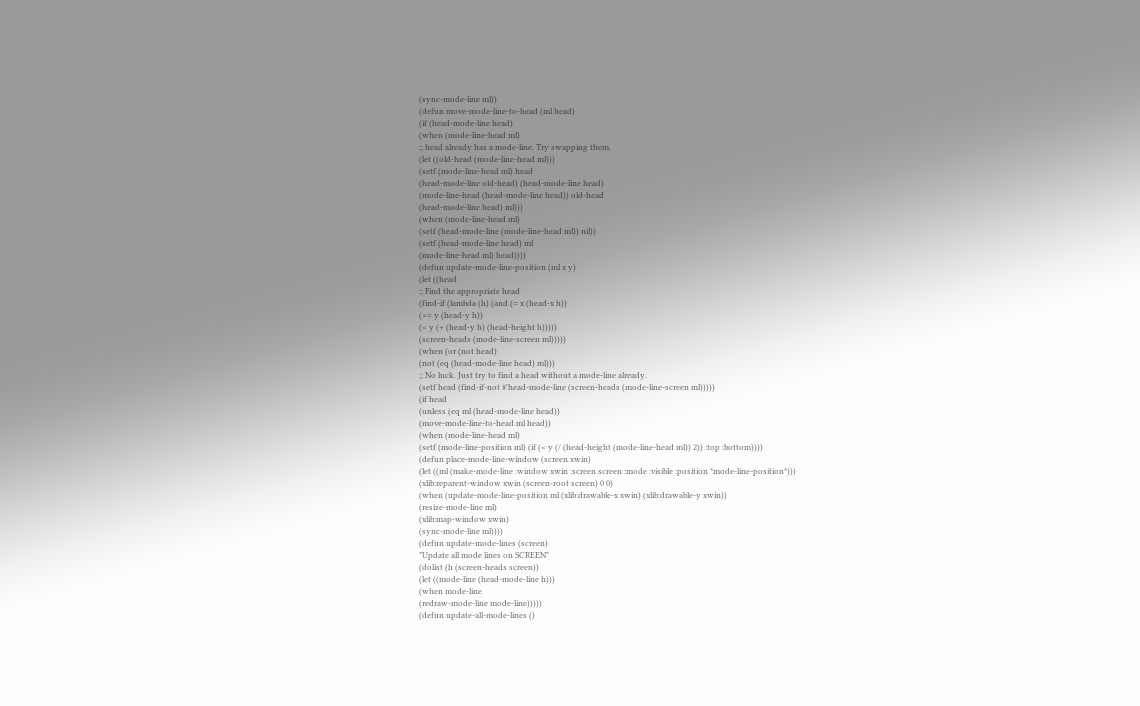(sync-mode-line ml))
(defun move-mode-line-to-head (ml head)
(if (head-mode-line head)
(when (mode-line-head ml)
;; head already has a mode-line. Try swapping them.
(let ((old-head (mode-line-head ml)))
(setf (mode-line-head ml) head
(head-mode-line old-head) (head-mode-line head)
(mode-line-head (head-mode-line head)) old-head
(head-mode-line head) ml)))
(when (mode-line-head ml)
(setf (head-mode-line (mode-line-head ml)) nil))
(setf (head-mode-line head) ml
(mode-line-head ml) head))))
(defun update-mode-line-position (ml x y)
(let ((head
;; Find the appropriate head
(find-if (lambda (h) (and (= x (head-x h))
(>= y (head-y h))
(< y (+ (head-y h) (head-height h)))))
(screen-heads (mode-line-screen ml)))))
(when (or (not head)
(not (eq (head-mode-line head) ml)))
;; No luck. Just try to find a head without a mode-line already.
(setf head (find-if-not #'head-mode-line (screen-heads (mode-line-screen ml)))))
(if head
(unless (eq ml (head-mode-line head))
(move-mode-line-to-head ml head))
(when (mode-line-head ml)
(setf (mode-line-position ml) (if (< y (/ (head-height (mode-line-head ml)) 2)) :top :bottom))))
(defun place-mode-line-window (screen xwin)
(let ((ml (make-mode-line :window xwin :screen screen :mode :visible :position *mode-line-position*)))
(xlib:reparent-window xwin (screen-root screen) 0 0)
(when (update-mode-line-position ml (xlib:drawable-x xwin) (xlib:drawable-y xwin))
(resize-mode-line ml)
(xlib:map-window xwin)
(sync-mode-line ml))))
(defun update-mode-lines (screen)
"Update all mode lines on SCREEN"
(dolist (h (screen-heads screen))
(let ((mode-line (head-mode-line h)))
(when mode-line
(redraw-mode-line mode-line)))))
(defun update-all-mode-lines ()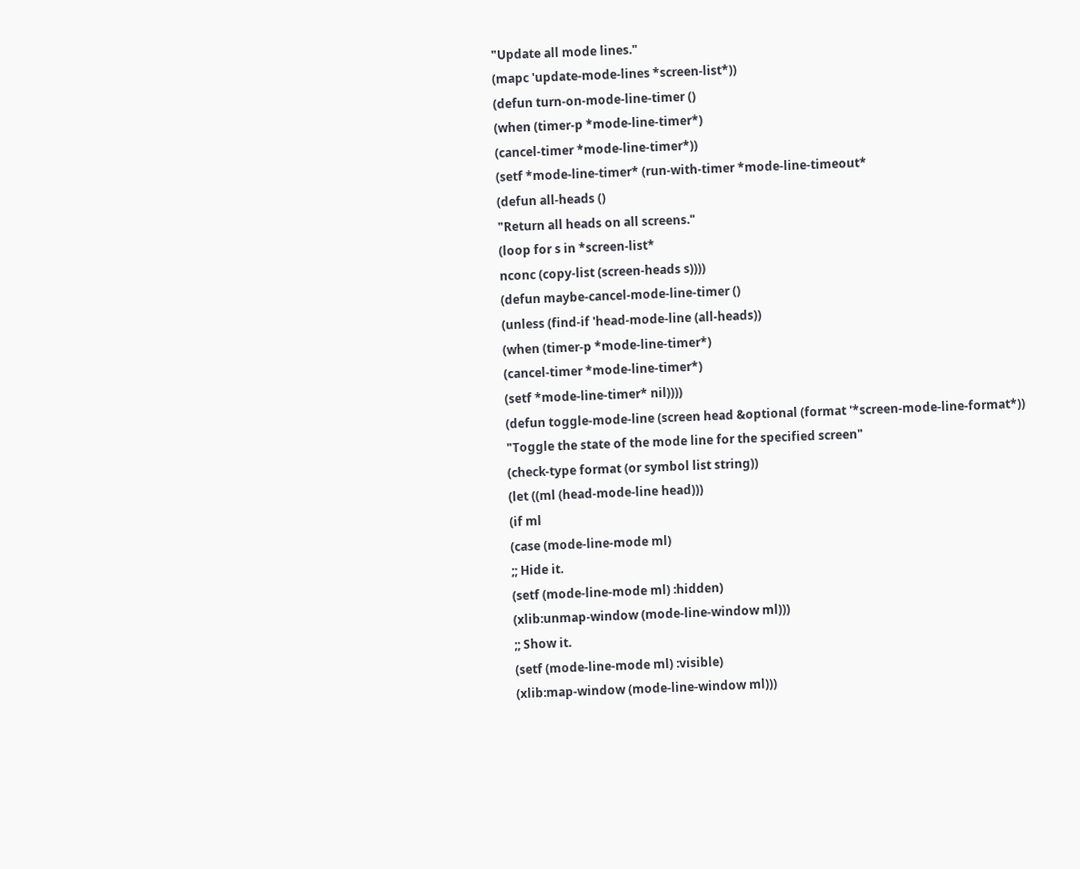"Update all mode lines."
(mapc 'update-mode-lines *screen-list*))
(defun turn-on-mode-line-timer ()
(when (timer-p *mode-line-timer*)
(cancel-timer *mode-line-timer*))
(setf *mode-line-timer* (run-with-timer *mode-line-timeout*
(defun all-heads ()
"Return all heads on all screens."
(loop for s in *screen-list*
nconc (copy-list (screen-heads s))))
(defun maybe-cancel-mode-line-timer ()
(unless (find-if 'head-mode-line (all-heads))
(when (timer-p *mode-line-timer*)
(cancel-timer *mode-line-timer*)
(setf *mode-line-timer* nil))))
(defun toggle-mode-line (screen head &optional (format '*screen-mode-line-format*))
"Toggle the state of the mode line for the specified screen"
(check-type format (or symbol list string))
(let ((ml (head-mode-line head)))
(if ml
(case (mode-line-mode ml)
;; Hide it.
(setf (mode-line-mode ml) :hidden)
(xlib:unmap-window (mode-line-window ml)))
;; Show it.
(setf (mode-line-mode ml) :visible)
(xlib:map-window (mode-line-window ml)))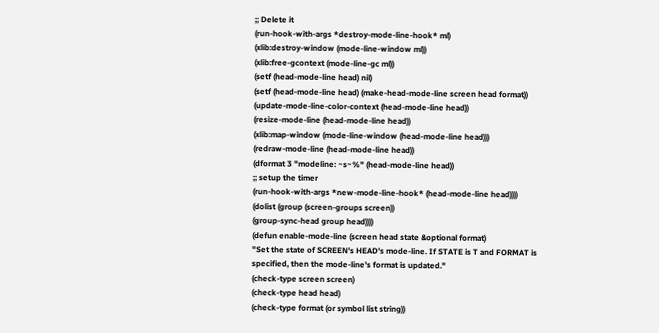;; Delete it
(run-hook-with-args *destroy-mode-line-hook* ml)
(xlib:destroy-window (mode-line-window ml))
(xlib:free-gcontext (mode-line-gc ml))
(setf (head-mode-line head) nil)
(setf (head-mode-line head) (make-head-mode-line screen head format))
(update-mode-line-color-context (head-mode-line head))
(resize-mode-line (head-mode-line head))
(xlib:map-window (mode-line-window (head-mode-line head)))
(redraw-mode-line (head-mode-line head))
(dformat 3 "modeline: ~s~%" (head-mode-line head))
;; setup the timer
(run-hook-with-args *new-mode-line-hook* (head-mode-line head))))
(dolist (group (screen-groups screen))
(group-sync-head group head))))
(defun enable-mode-line (screen head state &optional format)
"Set the state of SCREEN's HEAD's mode-line. If STATE is T and FORMAT is
specified, then the mode-line's format is updated."
(check-type screen screen)
(check-type head head)
(check-type format (or symbol list string))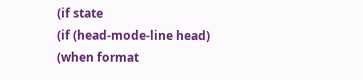(if state
(if (head-mode-line head)
(when format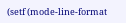(setf (mode-line-format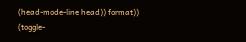(head-mode-line head)) format))
(toggle-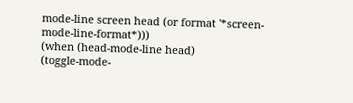mode-line screen head (or format '*screen-mode-line-format*)))
(when (head-mode-line head)
(toggle-mode-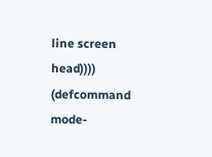line screen head))))
(defcommand mode-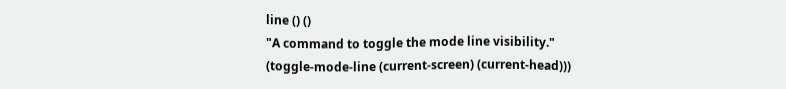line () ()
"A command to toggle the mode line visibility."
(toggle-mode-line (current-screen) (current-head)))